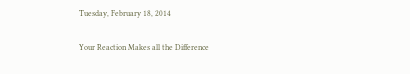Tuesday, February 18, 2014

Your Reaction Makes all the Difference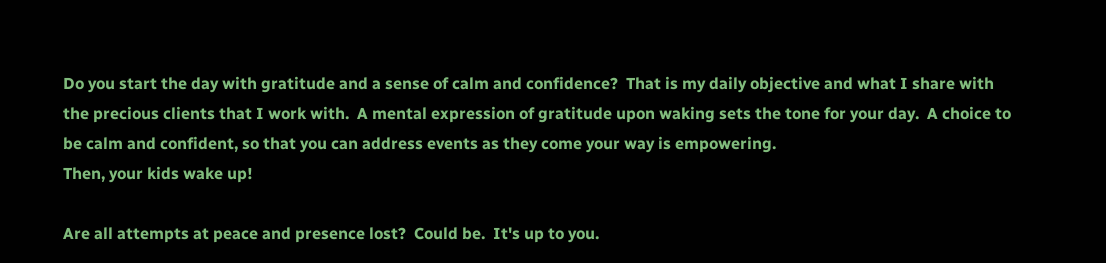Do you start the day with gratitude and a sense of calm and confidence?  That is my daily objective and what I share with the precious clients that I work with.  A mental expression of gratitude upon waking sets the tone for your day.  A choice to be calm and confident, so that you can address events as they come your way is empowering.
Then, your kids wake up!

Are all attempts at peace and presence lost?  Could be.  It's up to you.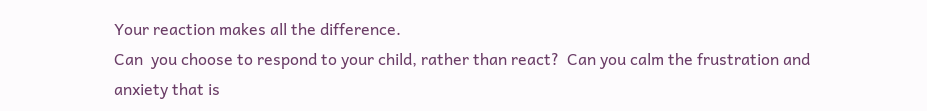Your reaction makes all the difference.
Can  you choose to respond to your child, rather than react?  Can you calm the frustration and anxiety that is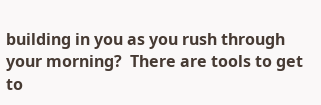building in you as you rush through your morning?  There are tools to get to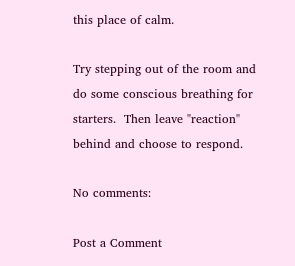this place of calm.

Try stepping out of the room and do some conscious breathing for starters.  Then leave "reaction" behind and choose to respond.

No comments:

Post a Comment